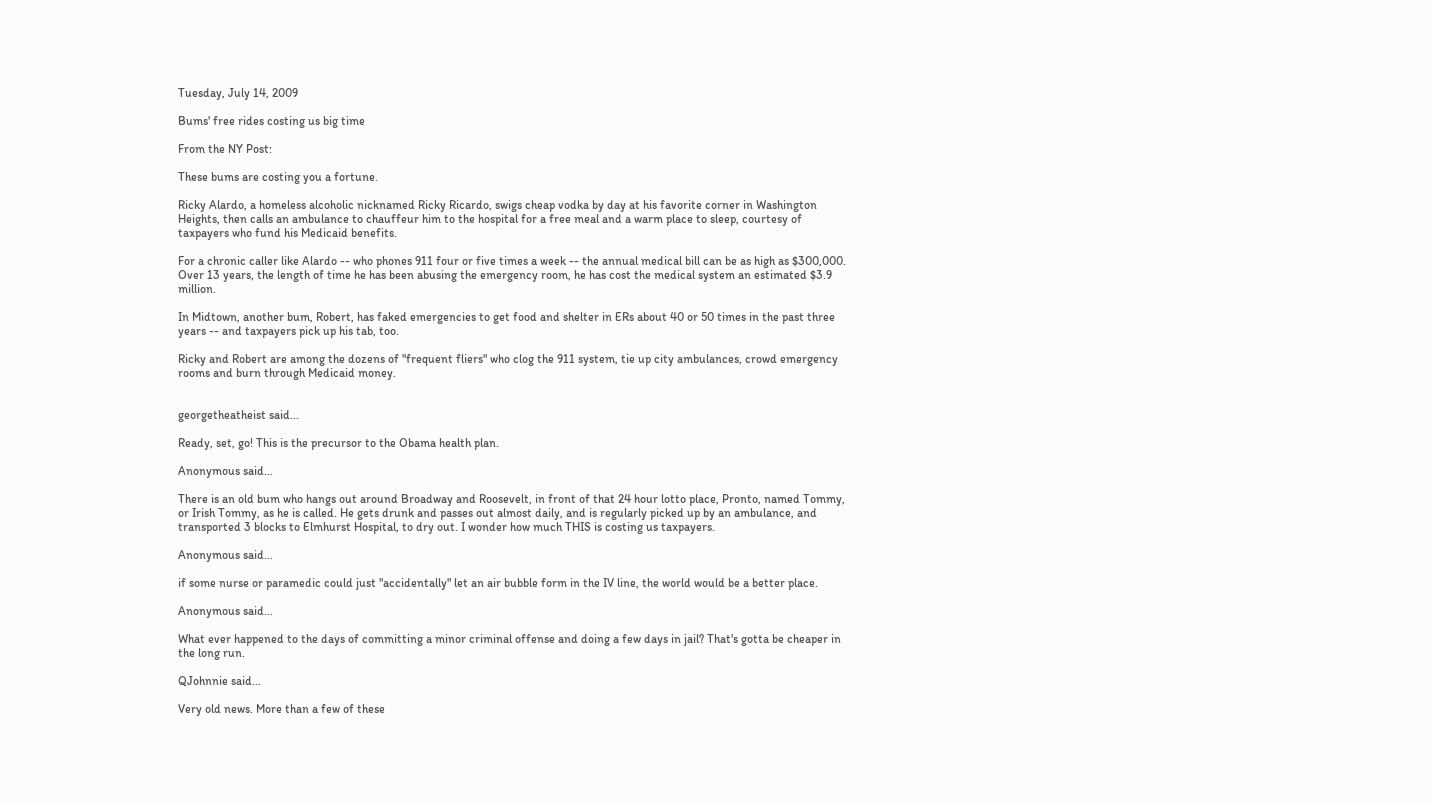Tuesday, July 14, 2009

Bums' free rides costing us big time

From the NY Post:

These bums are costing you a fortune.

Ricky Alardo, a homeless alcoholic nicknamed Ricky Ricardo, swigs cheap vodka by day at his favorite corner in Washington Heights, then calls an ambulance to chauffeur him to the hospital for a free meal and a warm place to sleep, courtesy of taxpayers who fund his Medicaid benefits.

For a chronic caller like Alardo -- who phones 911 four or five times a week -- the annual medical bill can be as high as $300,000. Over 13 years, the length of time he has been abusing the emergency room, he has cost the medical system an estimated $3.9 million.

In Midtown, another bum, Robert, has faked emergencies to get food and shelter in ERs about 40 or 50 times in the past three years -- and taxpayers pick up his tab, too.

Ricky and Robert are among the dozens of "frequent fliers" who clog the 911 system, tie up city ambulances, crowd emergency rooms and burn through Medicaid money.


georgetheatheist said...

Ready, set, go! This is the precursor to the Obama health plan.

Anonymous said...

There is an old bum who hangs out around Broadway and Roosevelt, in front of that 24 hour lotto place, Pronto, named Tommy, or Irish Tommy, as he is called. He gets drunk and passes out almost daily, and is regularly picked up by an ambulance, and transported 3 blocks to Elmhurst Hospital, to dry out. I wonder how much THIS is costing us taxpayers.

Anonymous said...

if some nurse or paramedic could just "accidentally" let an air bubble form in the IV line, the world would be a better place.

Anonymous said...

What ever happened to the days of committing a minor criminal offense and doing a few days in jail? That's gotta be cheaper in the long run.

QJohnnie said...

Very old news. More than a few of these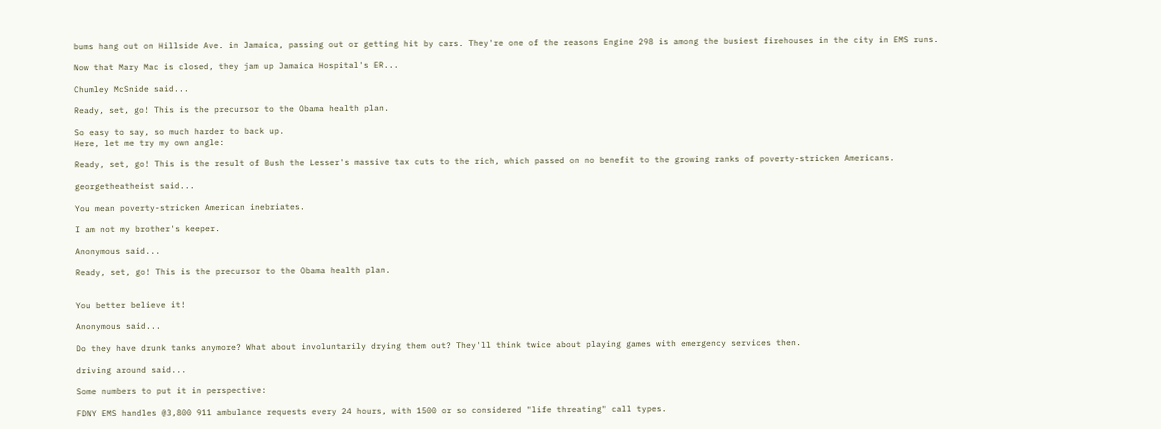bums hang out on Hillside Ave. in Jamaica, passing out or getting hit by cars. They're one of the reasons Engine 298 is among the busiest firehouses in the city in EMS runs.

Now that Mary Mac is closed, they jam up Jamaica Hospital's ER...

Chumley McSnide said...

Ready, set, go! This is the precursor to the Obama health plan.

So easy to say, so much harder to back up.
Here, let me try my own angle:

Ready, set, go! This is the result of Bush the Lesser's massive tax cuts to the rich, which passed on no benefit to the growing ranks of poverty-stricken Americans.

georgetheatheist said...

You mean poverty-stricken American inebriates.

I am not my brother's keeper.

Anonymous said...

Ready, set, go! This is the precursor to the Obama health plan.


You better believe it!

Anonymous said...

Do they have drunk tanks anymore? What about involuntarily drying them out? They'll think twice about playing games with emergency services then.

driving around said...

Some numbers to put it in perspective:

FDNY EMS handles @3,800 911 ambulance requests every 24 hours, with 1500 or so considered "life threating" call types.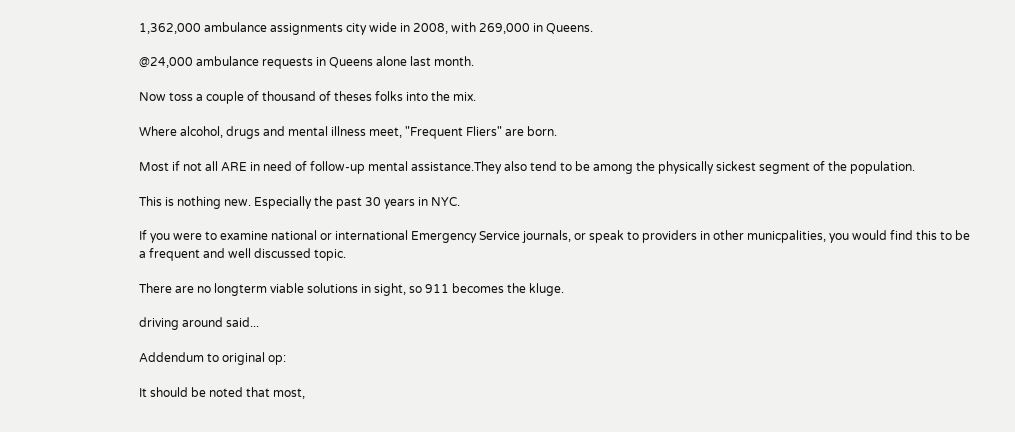1,362,000 ambulance assignments city wide in 2008, with 269,000 in Queens.

@24,000 ambulance requests in Queens alone last month.

Now toss a couple of thousand of theses folks into the mix.

Where alcohol, drugs and mental illness meet, "Frequent Fliers" are born.

Most if not all ARE in need of follow-up mental assistance.They also tend to be among the physically sickest segment of the population.

This is nothing new. Especially the past 30 years in NYC.

If you were to examine national or international Emergency Service journals, or speak to providers in other municpalities, you would find this to be a frequent and well discussed topic.

There are no longterm viable solutions in sight, so 911 becomes the kluge.

driving around said...

Addendum to original op:

It should be noted that most,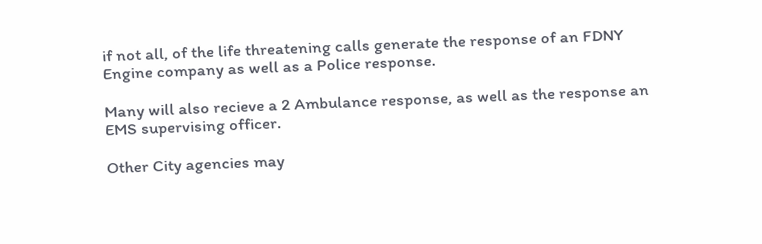if not all, of the life threatening calls generate the response of an FDNY Engine company as well as a Police response.

Many will also recieve a 2 Ambulance response, as well as the response an EMS supervising officer.

Other City agencies may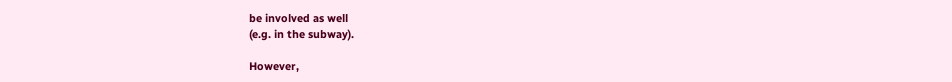be involved as well
(e.g. in the subway).

However,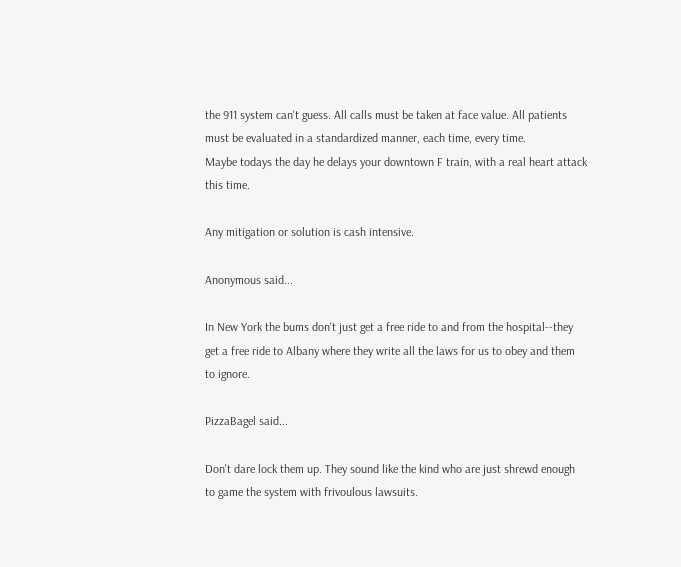the 911 system can't guess. All calls must be taken at face value. All patients must be evaluated in a standardized manner, each time, every time.
Maybe todays the day he delays your downtown F train, with a real heart attack this time.

Any mitigation or solution is cash intensive.

Anonymous said...

In New York the bums don't just get a free ride to and from the hospital--they get a free ride to Albany where they write all the laws for us to obey and them to ignore.

PizzaBagel said...

Don't dare lock them up. They sound like the kind who are just shrewd enough to game the system with frivoulous lawsuits.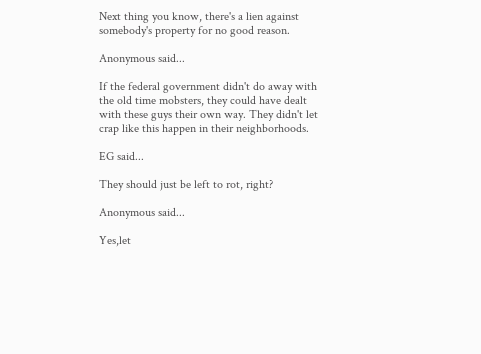Next thing you know, there's a lien against somebody's property for no good reason.

Anonymous said...

If the federal government didn't do away with the old time mobsters, they could have dealt with these guys their own way. They didn't let crap like this happen in their neighborhoods.

EG said...

They should just be left to rot, right?

Anonymous said...

Yes,let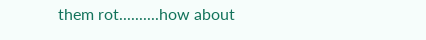them rot..........how about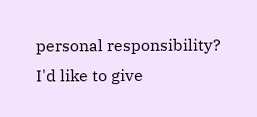personal responsibility? I'd like to give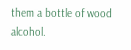them a bottle of wood alcohol.